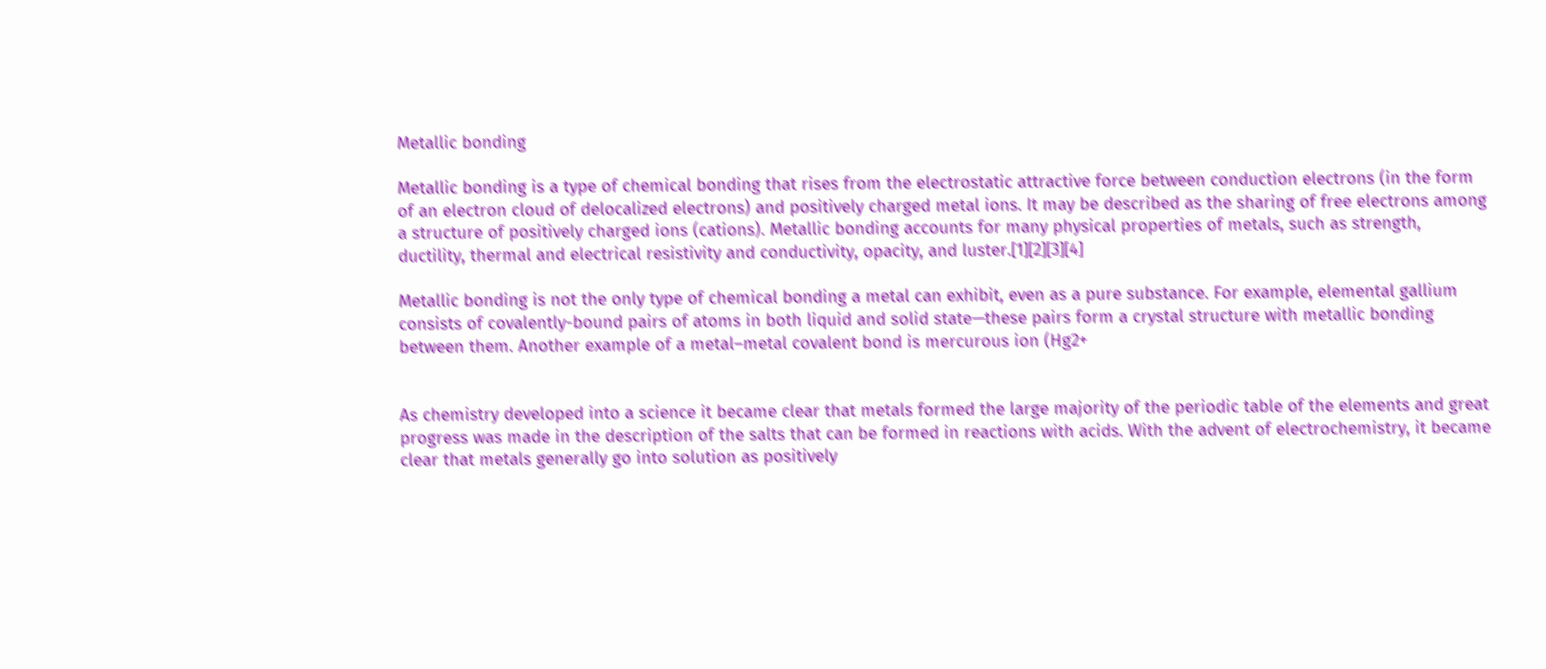Metallic bonding

Metallic bonding is a type of chemical bonding that rises from the electrostatic attractive force between conduction electrons (in the form of an electron cloud of delocalized electrons) and positively charged metal ions. It may be described as the sharing of free electrons among a structure of positively charged ions (cations). Metallic bonding accounts for many physical properties of metals, such as strength, ductility, thermal and electrical resistivity and conductivity, opacity, and luster.[1][2][3][4]

Metallic bonding is not the only type of chemical bonding a metal can exhibit, even as a pure substance. For example, elemental gallium consists of covalently-bound pairs of atoms in both liquid and solid state—these pairs form a crystal structure with metallic bonding between them. Another example of a metal–metal covalent bond is mercurous ion (Hg2+


As chemistry developed into a science it became clear that metals formed the large majority of the periodic table of the elements and great progress was made in the description of the salts that can be formed in reactions with acids. With the advent of electrochemistry, it became clear that metals generally go into solution as positively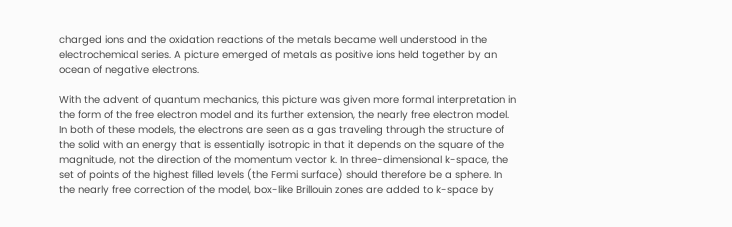charged ions and the oxidation reactions of the metals became well understood in the electrochemical series. A picture emerged of metals as positive ions held together by an ocean of negative electrons.

With the advent of quantum mechanics, this picture was given more formal interpretation in the form of the free electron model and its further extension, the nearly free electron model. In both of these models, the electrons are seen as a gas traveling through the structure of the solid with an energy that is essentially isotropic in that it depends on the square of the magnitude, not the direction of the momentum vector k. In three-dimensional k-space, the set of points of the highest filled levels (the Fermi surface) should therefore be a sphere. In the nearly free correction of the model, box-like Brillouin zones are added to k-space by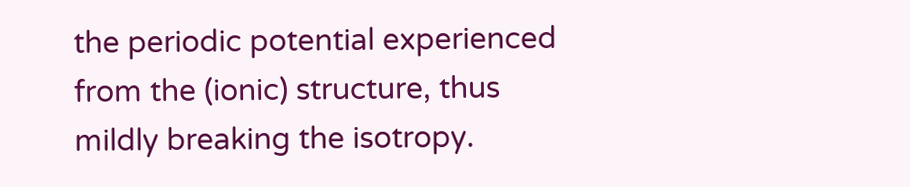the periodic potential experienced from the (ionic) structure, thus mildly breaking the isotropy.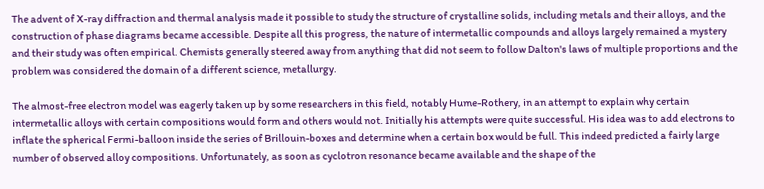The advent of X-ray diffraction and thermal analysis made it possible to study the structure of crystalline solids, including metals and their alloys, and the construction of phase diagrams became accessible. Despite all this progress, the nature of intermetallic compounds and alloys largely remained a mystery and their study was often empirical. Chemists generally steered away from anything that did not seem to follow Dalton's laws of multiple proportions and the problem was considered the domain of a different science, metallurgy.

The almost-free electron model was eagerly taken up by some researchers in this field, notably Hume-Rothery, in an attempt to explain why certain intermetallic alloys with certain compositions would form and others would not. Initially his attempts were quite successful. His idea was to add electrons to inflate the spherical Fermi-balloon inside the series of Brillouin-boxes and determine when a certain box would be full. This indeed predicted a fairly large number of observed alloy compositions. Unfortunately, as soon as cyclotron resonance became available and the shape of the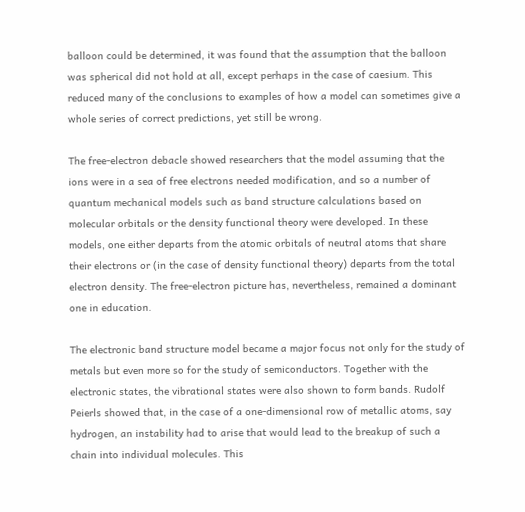balloon could be determined, it was found that the assumption that the balloon was spherical did not hold at all, except perhaps in the case of caesium. This reduced many of the conclusions to examples of how a model can sometimes give a whole series of correct predictions, yet still be wrong.

The free-electron debacle showed researchers that the model assuming that the ions were in a sea of free electrons needed modification, and so a number of quantum mechanical models such as band structure calculations based on molecular orbitals or the density functional theory were developed. In these models, one either departs from the atomic orbitals of neutral atoms that share their electrons or (in the case of density functional theory) departs from the total electron density. The free-electron picture has, nevertheless, remained a dominant one in education.

The electronic band structure model became a major focus not only for the study of metals but even more so for the study of semiconductors. Together with the electronic states, the vibrational states were also shown to form bands. Rudolf Peierls showed that, in the case of a one-dimensional row of metallic atoms, say hydrogen, an instability had to arise that would lead to the breakup of such a chain into individual molecules. This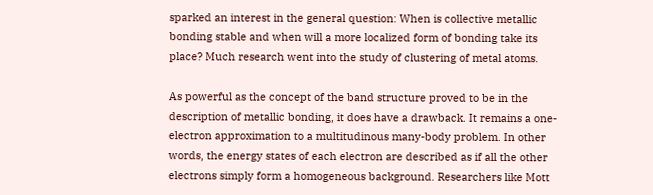sparked an interest in the general question: When is collective metallic bonding stable and when will a more localized form of bonding take its place? Much research went into the study of clustering of metal atoms.

As powerful as the concept of the band structure proved to be in the description of metallic bonding, it does have a drawback. It remains a one-electron approximation to a multitudinous many-body problem. In other words, the energy states of each electron are described as if all the other electrons simply form a homogeneous background. Researchers like Mott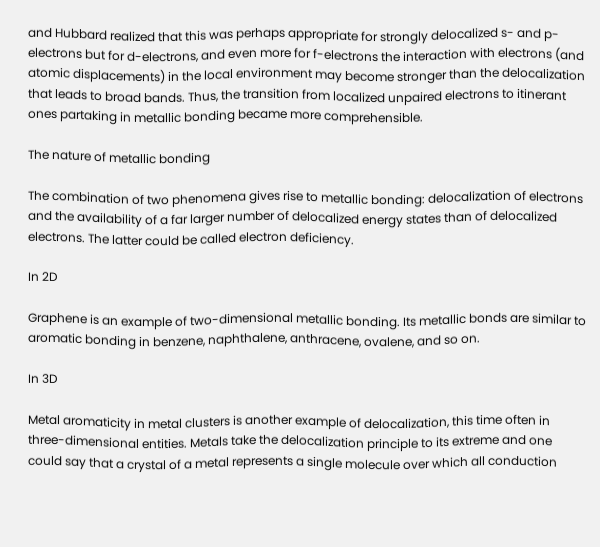and Hubbard realized that this was perhaps appropriate for strongly delocalized s- and p-electrons but for d-electrons, and even more for f-electrons the interaction with electrons (and atomic displacements) in the local environment may become stronger than the delocalization that leads to broad bands. Thus, the transition from localized unpaired electrons to itinerant ones partaking in metallic bonding became more comprehensible.

The nature of metallic bonding

The combination of two phenomena gives rise to metallic bonding: delocalization of electrons and the availability of a far larger number of delocalized energy states than of delocalized electrons. The latter could be called electron deficiency.

In 2D

Graphene is an example of two-dimensional metallic bonding. Its metallic bonds are similar to aromatic bonding in benzene, naphthalene, anthracene, ovalene, and so on.

In 3D

Metal aromaticity in metal clusters is another example of delocalization, this time often in three-dimensional entities. Metals take the delocalization principle to its extreme and one could say that a crystal of a metal represents a single molecule over which all conduction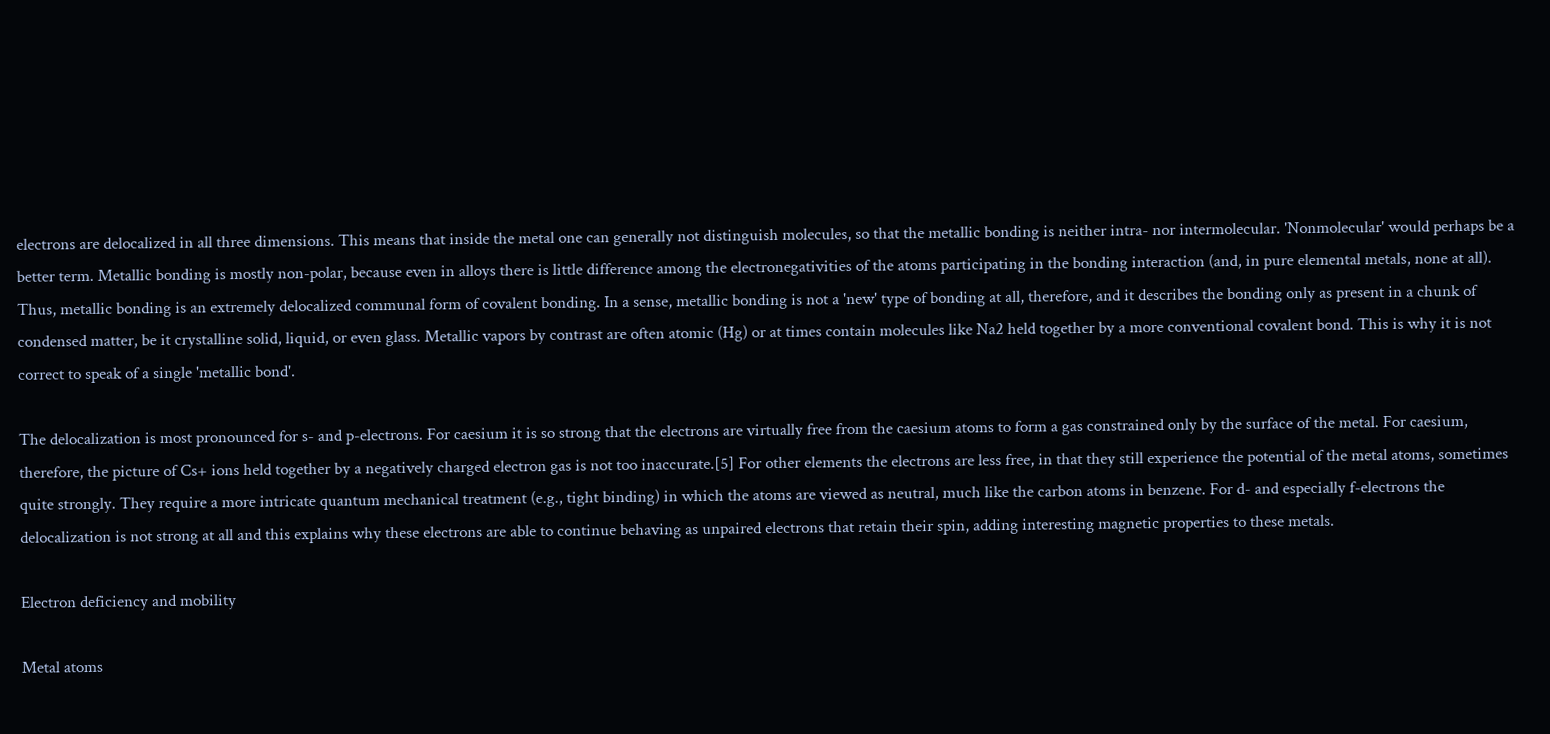electrons are delocalized in all three dimensions. This means that inside the metal one can generally not distinguish molecules, so that the metallic bonding is neither intra- nor intermolecular. 'Nonmolecular' would perhaps be a better term. Metallic bonding is mostly non-polar, because even in alloys there is little difference among the electronegativities of the atoms participating in the bonding interaction (and, in pure elemental metals, none at all). Thus, metallic bonding is an extremely delocalized communal form of covalent bonding. In a sense, metallic bonding is not a 'new' type of bonding at all, therefore, and it describes the bonding only as present in a chunk of condensed matter, be it crystalline solid, liquid, or even glass. Metallic vapors by contrast are often atomic (Hg) or at times contain molecules like Na2 held together by a more conventional covalent bond. This is why it is not correct to speak of a single 'metallic bond'.

The delocalization is most pronounced for s- and p-electrons. For caesium it is so strong that the electrons are virtually free from the caesium atoms to form a gas constrained only by the surface of the metal. For caesium, therefore, the picture of Cs+ ions held together by a negatively charged electron gas is not too inaccurate.[5] For other elements the electrons are less free, in that they still experience the potential of the metal atoms, sometimes quite strongly. They require a more intricate quantum mechanical treatment (e.g., tight binding) in which the atoms are viewed as neutral, much like the carbon atoms in benzene. For d- and especially f-electrons the delocalization is not strong at all and this explains why these electrons are able to continue behaving as unpaired electrons that retain their spin, adding interesting magnetic properties to these metals.

Electron deficiency and mobility

Metal atoms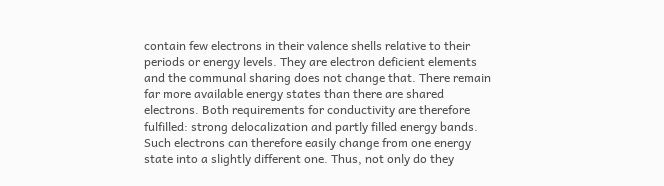contain few electrons in their valence shells relative to their periods or energy levels. They are electron deficient elements and the communal sharing does not change that. There remain far more available energy states than there are shared electrons. Both requirements for conductivity are therefore fulfilled: strong delocalization and partly filled energy bands. Such electrons can therefore easily change from one energy state into a slightly different one. Thus, not only do they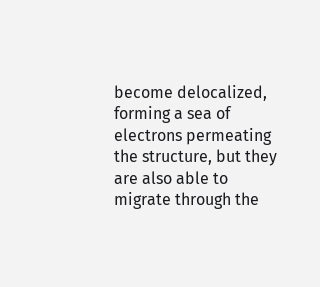become delocalized, forming a sea of electrons permeating the structure, but they are also able to migrate through the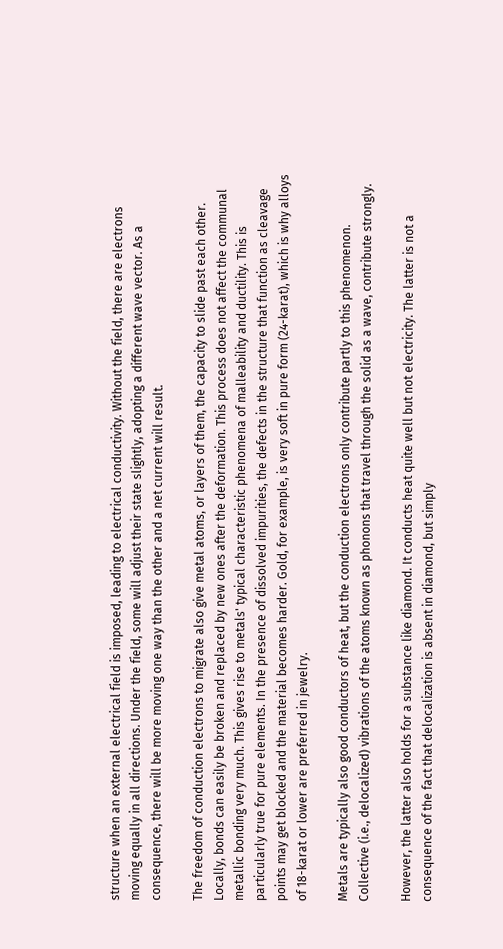structure when an external electrical field is imposed, leading to electrical conductivity. Without the field, there are electrons moving equally in all directions. Under the field, some will adjust their state slightly, adopting a different wave vector. As a consequence, there will be more moving one way than the other and a net current will result.

The freedom of conduction electrons to migrate also give metal atoms, or layers of them, the capacity to slide past each other. Locally, bonds can easily be broken and replaced by new ones after the deformation. This process does not affect the communal metallic bonding very much. This gives rise to metals' typical characteristic phenomena of malleability and ductility. This is particularly true for pure elements. In the presence of dissolved impurities, the defects in the structure that function as cleavage points may get blocked and the material becomes harder. Gold, for example, is very soft in pure form (24-karat), which is why alloys of 18-karat or lower are preferred in jewelry.

Metals are typically also good conductors of heat, but the conduction electrons only contribute partly to this phenomenon. Collective (i.e., delocalized) vibrations of the atoms known as phonons that travel through the solid as a wave, contribute strongly.

However, the latter also holds for a substance like diamond. It conducts heat quite well but not electricity. The latter is not a consequence of the fact that delocalization is absent in diamond, but simply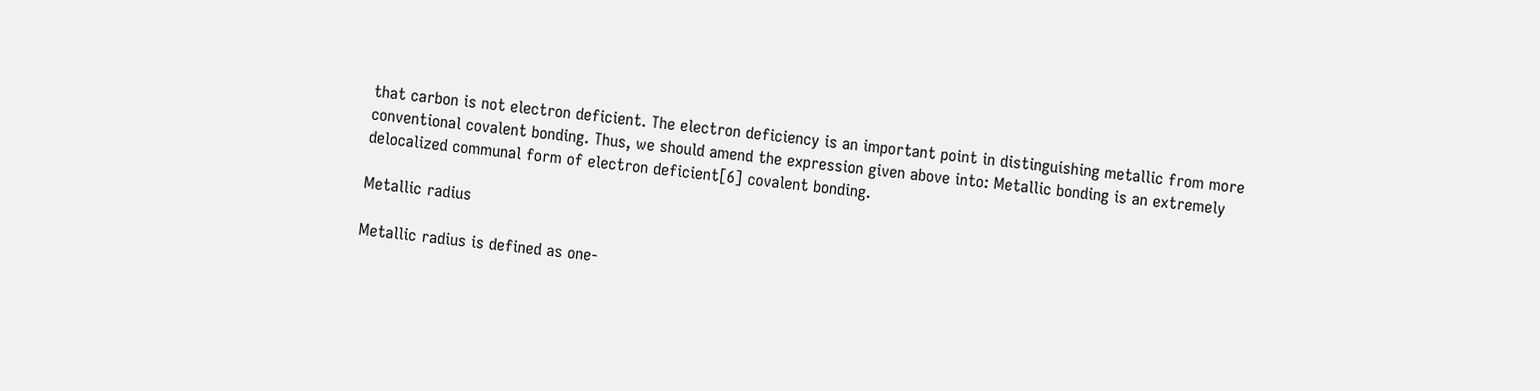that carbon is not electron deficient. The electron deficiency is an important point in distinguishing metallic from more conventional covalent bonding. Thus, we should amend the expression given above into: Metallic bonding is an extremely delocalized communal form of electron deficient[6] covalent bonding.

Metallic radius

Metallic radius is defined as one-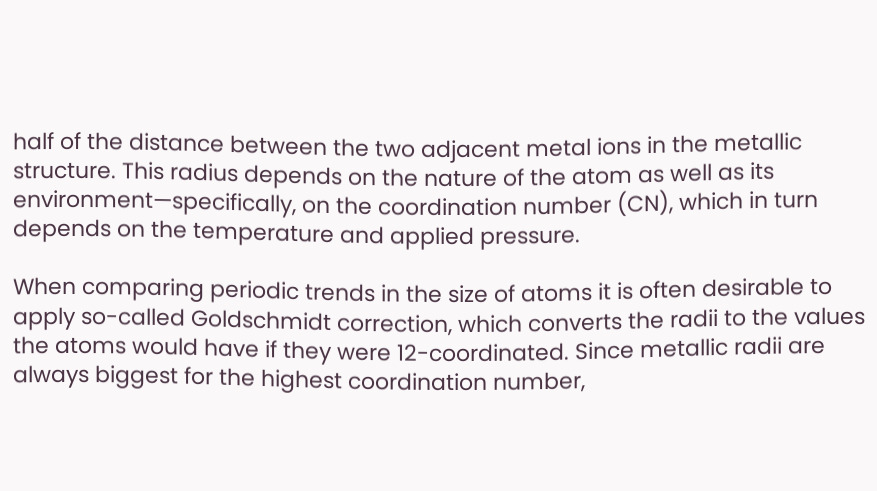half of the distance between the two adjacent metal ions in the metallic structure. This radius depends on the nature of the atom as well as its environment—specifically, on the coordination number (CN), which in turn depends on the temperature and applied pressure.

When comparing periodic trends in the size of atoms it is often desirable to apply so-called Goldschmidt correction, which converts the radii to the values the atoms would have if they were 12-coordinated. Since metallic radii are always biggest for the highest coordination number,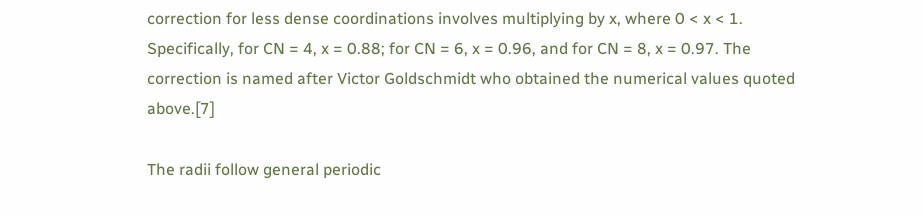correction for less dense coordinations involves multiplying by x, where 0 < x < 1. Specifically, for CN = 4, x = 0.88; for CN = 6, x = 0.96, and for CN = 8, x = 0.97. The correction is named after Victor Goldschmidt who obtained the numerical values quoted above.[7]

The radii follow general periodic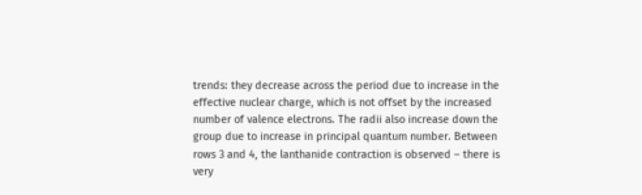trends: they decrease across the period due to increase in the effective nuclear charge, which is not offset by the increased number of valence electrons. The radii also increase down the group due to increase in principal quantum number. Between rows 3 and 4, the lanthanide contraction is observed – there is very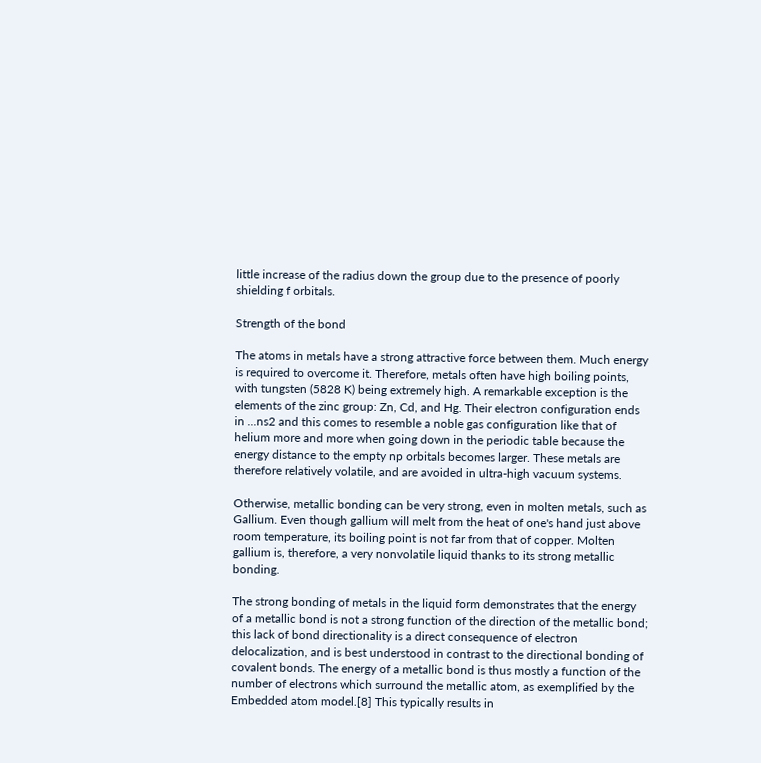little increase of the radius down the group due to the presence of poorly shielding f orbitals.

Strength of the bond

The atoms in metals have a strong attractive force between them. Much energy is required to overcome it. Therefore, metals often have high boiling points, with tungsten (5828 K) being extremely high. A remarkable exception is the elements of the zinc group: Zn, Cd, and Hg. Their electron configuration ends in ...ns2 and this comes to resemble a noble gas configuration like that of helium more and more when going down in the periodic table because the energy distance to the empty np orbitals becomes larger. These metals are therefore relatively volatile, and are avoided in ultra-high vacuum systems.

Otherwise, metallic bonding can be very strong, even in molten metals, such as Gallium. Even though gallium will melt from the heat of one's hand just above room temperature, its boiling point is not far from that of copper. Molten gallium is, therefore, a very nonvolatile liquid thanks to its strong metallic bonding.

The strong bonding of metals in the liquid form demonstrates that the energy of a metallic bond is not a strong function of the direction of the metallic bond; this lack of bond directionality is a direct consequence of electron delocalization, and is best understood in contrast to the directional bonding of covalent bonds. The energy of a metallic bond is thus mostly a function of the number of electrons which surround the metallic atom, as exemplified by the Embedded atom model.[8] This typically results in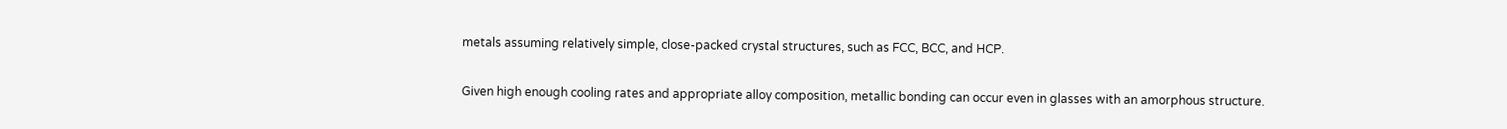metals assuming relatively simple, close-packed crystal structures, such as FCC, BCC, and HCP.

Given high enough cooling rates and appropriate alloy composition, metallic bonding can occur even in glasses with an amorphous structure.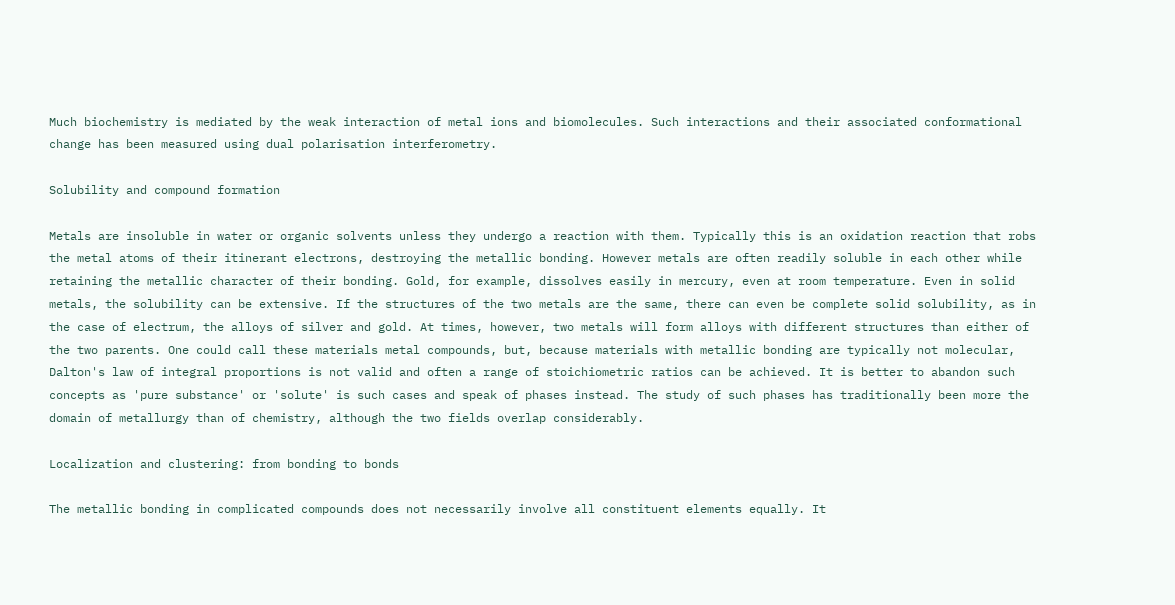Much biochemistry is mediated by the weak interaction of metal ions and biomolecules. Such interactions and their associated conformational change has been measured using dual polarisation interferometry.

Solubility and compound formation

Metals are insoluble in water or organic solvents unless they undergo a reaction with them. Typically this is an oxidation reaction that robs the metal atoms of their itinerant electrons, destroying the metallic bonding. However metals are often readily soluble in each other while retaining the metallic character of their bonding. Gold, for example, dissolves easily in mercury, even at room temperature. Even in solid metals, the solubility can be extensive. If the structures of the two metals are the same, there can even be complete solid solubility, as in the case of electrum, the alloys of silver and gold. At times, however, two metals will form alloys with different structures than either of the two parents. One could call these materials metal compounds, but, because materials with metallic bonding are typically not molecular, Dalton's law of integral proportions is not valid and often a range of stoichiometric ratios can be achieved. It is better to abandon such concepts as 'pure substance' or 'solute' is such cases and speak of phases instead. The study of such phases has traditionally been more the domain of metallurgy than of chemistry, although the two fields overlap considerably.

Localization and clustering: from bonding to bonds

The metallic bonding in complicated compounds does not necessarily involve all constituent elements equally. It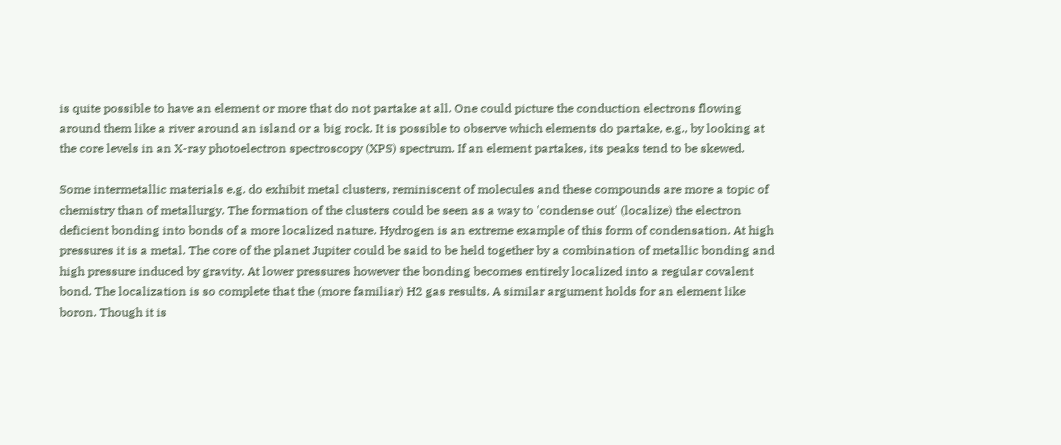is quite possible to have an element or more that do not partake at all. One could picture the conduction electrons flowing around them like a river around an island or a big rock. It is possible to observe which elements do partake, e.g., by looking at the core levels in an X-ray photoelectron spectroscopy (XPS) spectrum. If an element partakes, its peaks tend to be skewed.

Some intermetallic materials e.g. do exhibit metal clusters, reminiscent of molecules and these compounds are more a topic of chemistry than of metallurgy. The formation of the clusters could be seen as a way to 'condense out' (localize) the electron deficient bonding into bonds of a more localized nature. Hydrogen is an extreme example of this form of condensation. At high pressures it is a metal. The core of the planet Jupiter could be said to be held together by a combination of metallic bonding and high pressure induced by gravity. At lower pressures however the bonding becomes entirely localized into a regular covalent bond. The localization is so complete that the (more familiar) H2 gas results. A similar argument holds for an element like boron. Though it is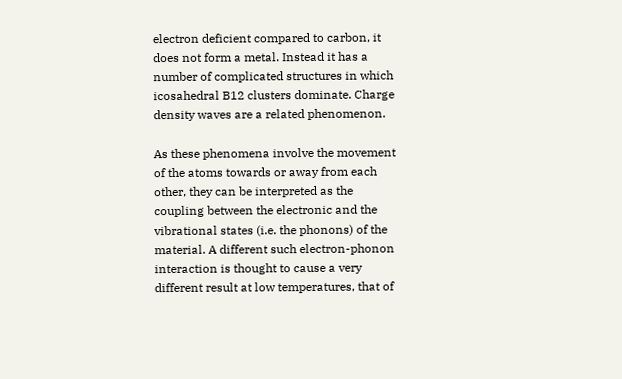electron deficient compared to carbon, it does not form a metal. Instead it has a number of complicated structures in which icosahedral B12 clusters dominate. Charge density waves are a related phenomenon.

As these phenomena involve the movement of the atoms towards or away from each other, they can be interpreted as the coupling between the electronic and the vibrational states (i.e. the phonons) of the material. A different such electron-phonon interaction is thought to cause a very different result at low temperatures, that of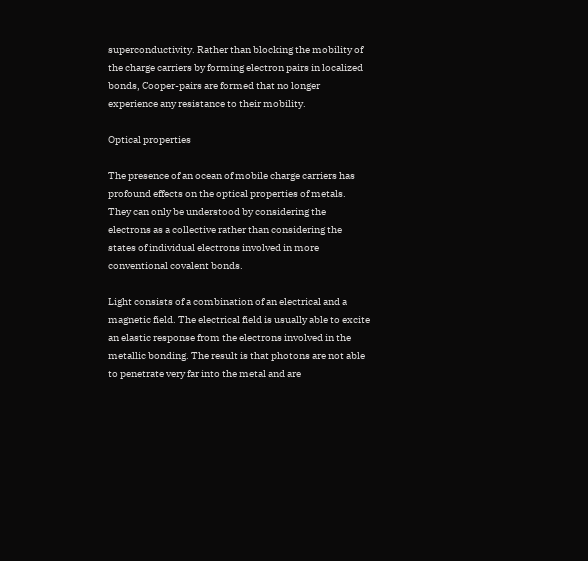superconductivity. Rather than blocking the mobility of the charge carriers by forming electron pairs in localized bonds, Cooper-pairs are formed that no longer experience any resistance to their mobility.

Optical properties

The presence of an ocean of mobile charge carriers has profound effects on the optical properties of metals. They can only be understood by considering the electrons as a collective rather than considering the states of individual electrons involved in more conventional covalent bonds.

Light consists of a combination of an electrical and a magnetic field. The electrical field is usually able to excite an elastic response from the electrons involved in the metallic bonding. The result is that photons are not able to penetrate very far into the metal and are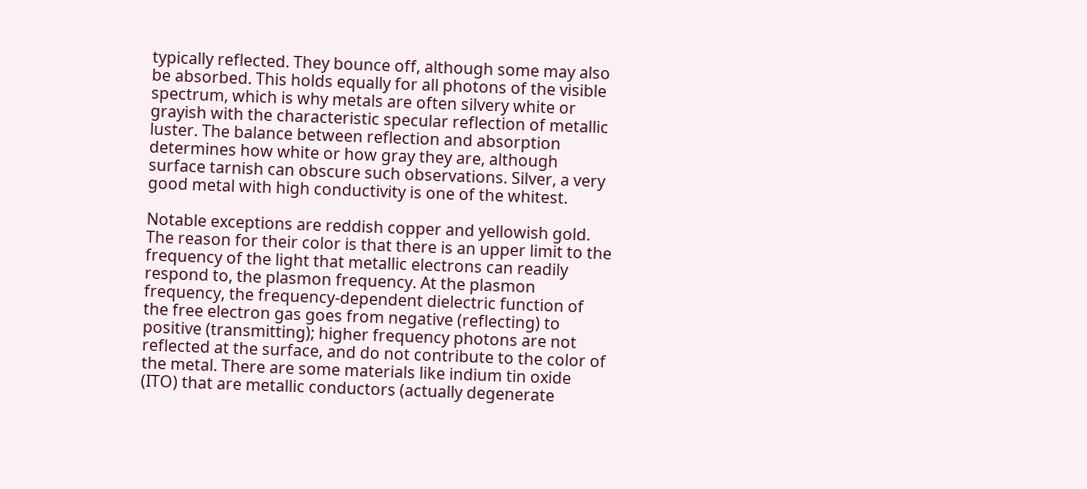typically reflected. They bounce off, although some may also be absorbed. This holds equally for all photons of the visible spectrum, which is why metals are often silvery white or grayish with the characteristic specular reflection of metallic luster. The balance between reflection and absorption determines how white or how gray they are, although surface tarnish can obscure such observations. Silver, a very good metal with high conductivity is one of the whitest.

Notable exceptions are reddish copper and yellowish gold. The reason for their color is that there is an upper limit to the frequency of the light that metallic electrons can readily respond to, the plasmon frequency. At the plasmon frequency, the frequency-dependent dielectric function of the free electron gas goes from negative (reflecting) to positive (transmitting); higher frequency photons are not reflected at the surface, and do not contribute to the color of the metal. There are some materials like indium tin oxide (ITO) that are metallic conductors (actually degenerate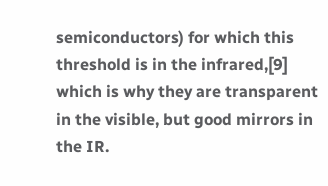semiconductors) for which this threshold is in the infrared,[9] which is why they are transparent in the visible, but good mirrors in the IR.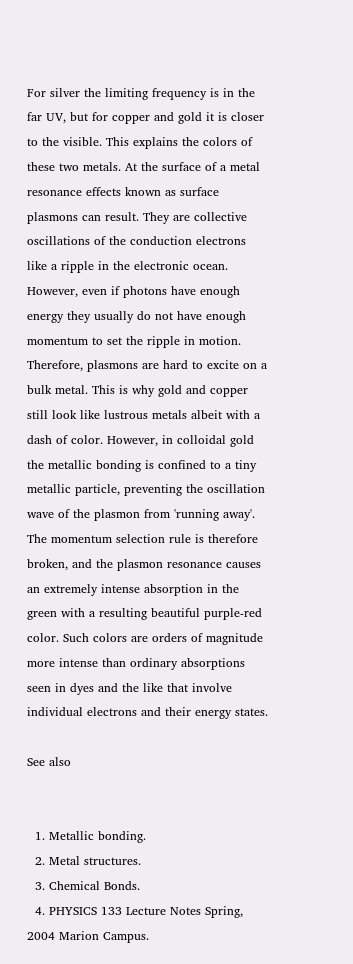For silver the limiting frequency is in the far UV, but for copper and gold it is closer to the visible. This explains the colors of these two metals. At the surface of a metal resonance effects known as surface plasmons can result. They are collective oscillations of the conduction electrons like a ripple in the electronic ocean. However, even if photons have enough energy they usually do not have enough momentum to set the ripple in motion. Therefore, plasmons are hard to excite on a bulk metal. This is why gold and copper still look like lustrous metals albeit with a dash of color. However, in colloidal gold the metallic bonding is confined to a tiny metallic particle, preventing the oscillation wave of the plasmon from 'running away'. The momentum selection rule is therefore broken, and the plasmon resonance causes an extremely intense absorption in the green with a resulting beautiful purple-red color. Such colors are orders of magnitude more intense than ordinary absorptions seen in dyes and the like that involve individual electrons and their energy states.

See also


  1. Metallic bonding.
  2. Metal structures.
  3. Chemical Bonds.
  4. PHYSICS 133 Lecture Notes Spring, 2004 Marion Campus.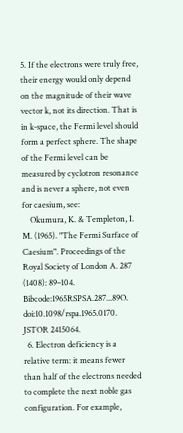5. If the electrons were truly free, their energy would only depend on the magnitude of their wave vector k, not its direction. That is in k-space, the Fermi level should form a perfect sphere. The shape of the Fermi level can be measured by cyclotron resonance and is never a sphere, not even for caesium, see:
    Okumura, K. & Templeton, I. M. (1965). "The Fermi Surface of Caesium". Proceedings of the Royal Society of London A. 287 (1408): 89–104. Bibcode:1965RSPSA.287...89O. doi:10.1098/rspa.1965.0170. JSTOR 2415064.
  6. Electron deficiency is a relative term: it means fewer than half of the electrons needed to complete the next noble gas configuration. For example,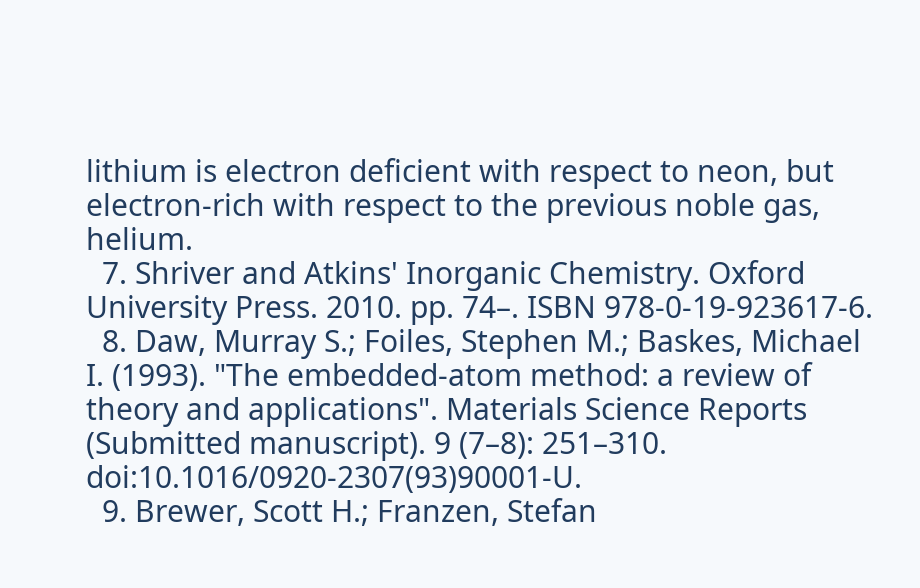lithium is electron deficient with respect to neon, but electron-rich with respect to the previous noble gas, helium.
  7. Shriver and Atkins' Inorganic Chemistry. Oxford University Press. 2010. pp. 74–. ISBN 978-0-19-923617-6.
  8. Daw, Murray S.; Foiles, Stephen M.; Baskes, Michael I. (1993). "The embedded-atom method: a review of theory and applications". Materials Science Reports (Submitted manuscript). 9 (7–8): 251–310. doi:10.1016/0920-2307(93)90001-U.
  9. Brewer, Scott H.; Franzen, Stefan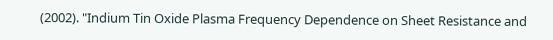(2002). "Indium Tin Oxide Plasma Frequency Dependence on Sheet Resistance and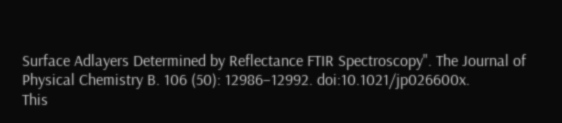Surface Adlayers Determined by Reflectance FTIR Spectroscopy". The Journal of Physical Chemistry B. 106 (50): 12986–12992. doi:10.1021/jp026600x.
This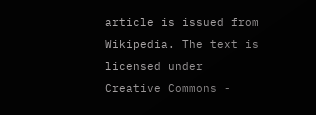article is issued from Wikipedia. The text is licensed under Creative Commons -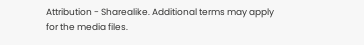Attribution - Sharealike. Additional terms may apply for the media files.